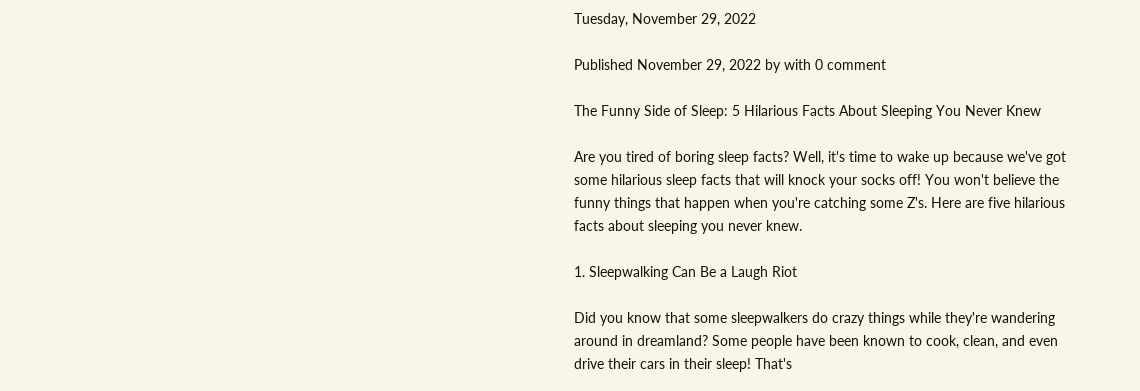Tuesday, November 29, 2022

Published November 29, 2022 by with 0 comment

The Funny Side of Sleep: 5 Hilarious Facts About Sleeping You Never Knew

Are you tired of boring sleep facts? Well, it's time to wake up because we've got some hilarious sleep facts that will knock your socks off! You won't believe the funny things that happen when you're catching some Z's. Here are five hilarious facts about sleeping you never knew.

1. Sleepwalking Can Be a Laugh Riot

Did you know that some sleepwalkers do crazy things while they're wandering around in dreamland? Some people have been known to cook, clean, and even drive their cars in their sleep! That's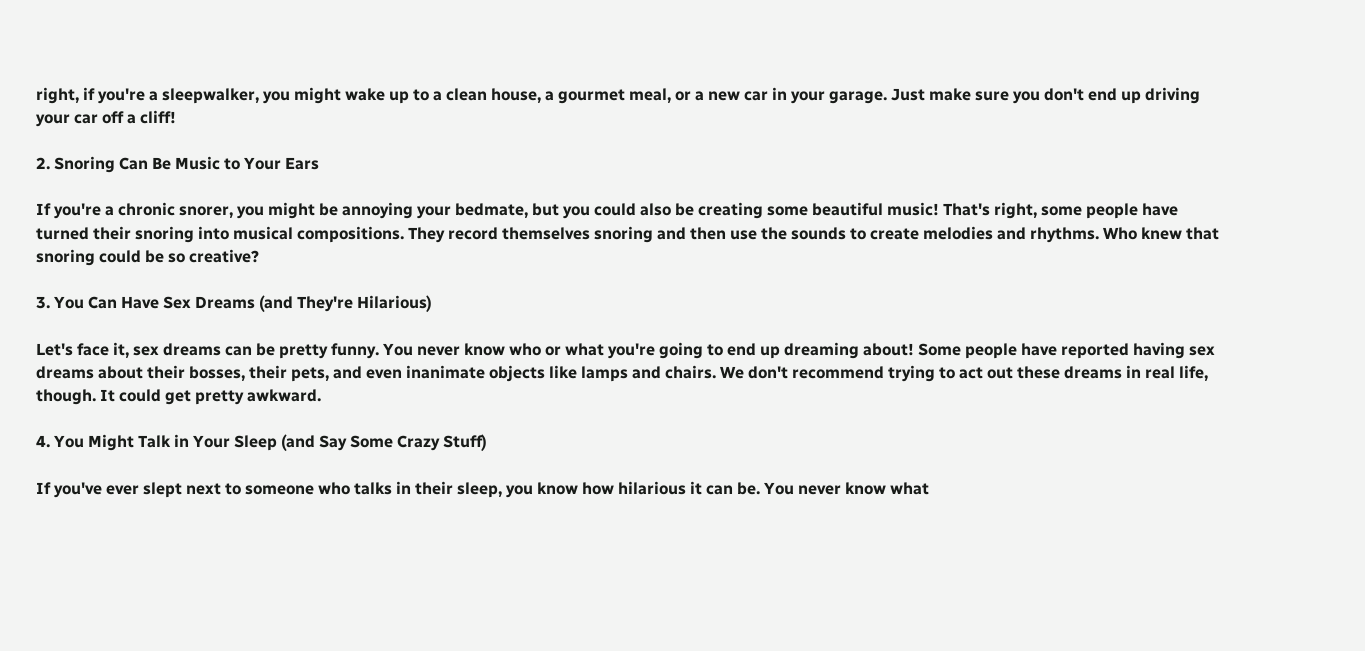right, if you're a sleepwalker, you might wake up to a clean house, a gourmet meal, or a new car in your garage. Just make sure you don't end up driving your car off a cliff!

2. Snoring Can Be Music to Your Ears

If you're a chronic snorer, you might be annoying your bedmate, but you could also be creating some beautiful music! That's right, some people have turned their snoring into musical compositions. They record themselves snoring and then use the sounds to create melodies and rhythms. Who knew that snoring could be so creative?

3. You Can Have Sex Dreams (and They're Hilarious)

Let's face it, sex dreams can be pretty funny. You never know who or what you're going to end up dreaming about! Some people have reported having sex dreams about their bosses, their pets, and even inanimate objects like lamps and chairs. We don't recommend trying to act out these dreams in real life, though. It could get pretty awkward.

4. You Might Talk in Your Sleep (and Say Some Crazy Stuff)

If you've ever slept next to someone who talks in their sleep, you know how hilarious it can be. You never know what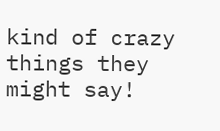kind of crazy things they might say!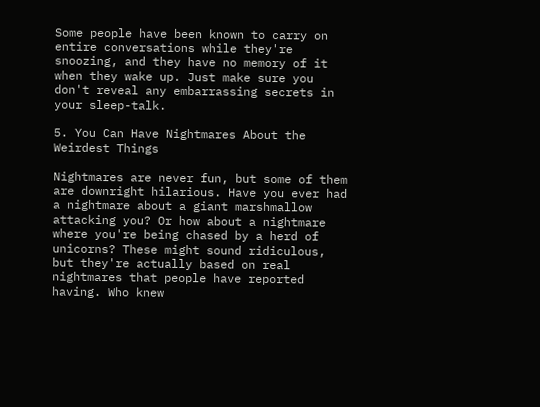Some people have been known to carry on entire conversations while they're snoozing, and they have no memory of it when they wake up. Just make sure you don't reveal any embarrassing secrets in your sleep-talk.

5. You Can Have Nightmares About the Weirdest Things

Nightmares are never fun, but some of them are downright hilarious. Have you ever had a nightmare about a giant marshmallow attacking you? Or how about a nightmare where you're being chased by a herd of unicorns? These might sound ridiculous, but they're actually based on real nightmares that people have reported having. Who knew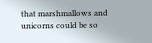that marshmallows and unicorns could be so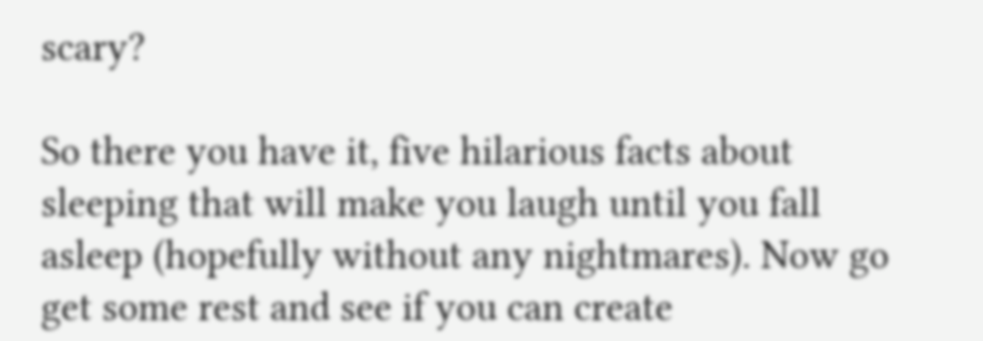scary?

So there you have it, five hilarious facts about sleeping that will make you laugh until you fall asleep (hopefully without any nightmares). Now go get some rest and see if you can create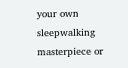your own sleepwalking masterpiece or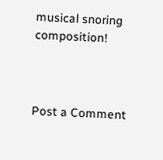musical snoring composition!



Post a Comment